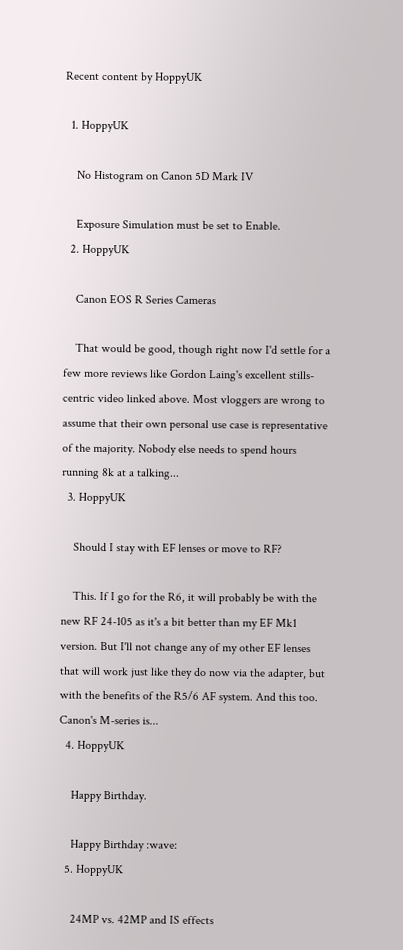Recent content by HoppyUK

  1. HoppyUK

    No Histogram on Canon 5D Mark IV

    Exposure Simulation must be set to Enable.
  2. HoppyUK

    Canon EOS R Series Cameras

    That would be good, though right now I'd settle for a few more reviews like Gordon Laing's excellent stills-centric video linked above. Most vloggers are wrong to assume that their own personal use case is representative of the majority. Nobody else needs to spend hours running 8k at a talking...
  3. HoppyUK

    Should I stay with EF lenses or move to RF?

    This. If I go for the R6, it will probably be with the new RF 24-105 as it's a bit better than my EF Mk1 version. But I'll not change any of my other EF lenses that will work just like they do now via the adapter, but with the benefits of the R5/6 AF system. And this too. Canon's M-series is...
  4. HoppyUK

    Happy Birthday.

    Happy Birthday :wave:
  5. HoppyUK

    24MP vs. 42MP and IS effects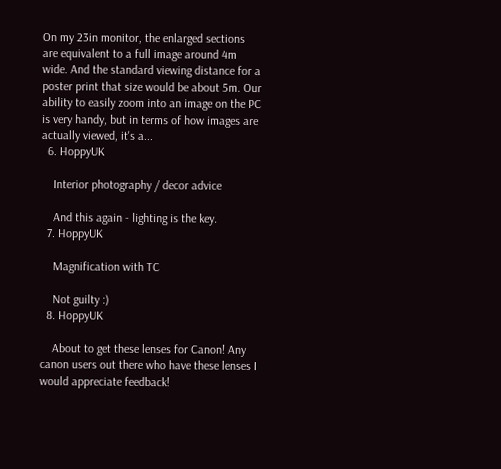On my 23in monitor, the enlarged sections are equivalent to a full image around 4m wide. And the standard viewing distance for a poster print that size would be about 5m. Our ability to easily zoom into an image on the PC is very handy, but in terms of how images are actually viewed, it's a...
  6. HoppyUK

    Interior photography / decor advice

    And this again - lighting is the key.
  7. HoppyUK

    Magnification with TC

    Not guilty :)
  8. HoppyUK

    About to get these lenses for Canon! Any canon users out there who have these lenses I would appreciate feedback!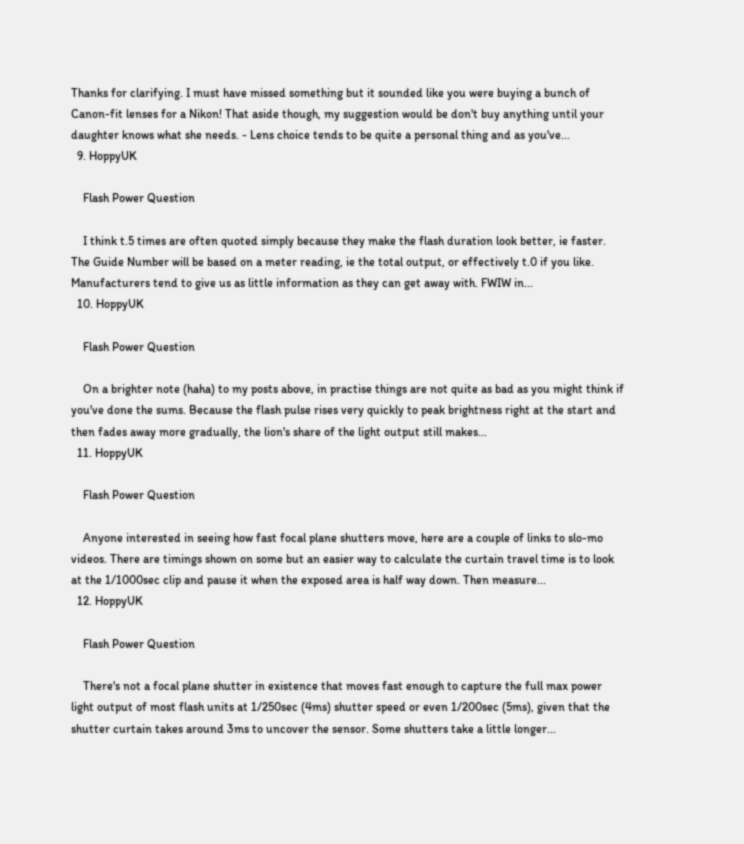Thanks for clarifying. I must have missed something but it sounded like you were buying a bunch of Canon-fit lenses for a Nikon! That aside though, my suggestion would be don't buy anything until your daughter knows what she needs. - Lens choice tends to be quite a personal thing and as you've...
  9. HoppyUK

    Flash Power Question

    I think t.5 times are often quoted simply because they make the flash duration look better, ie faster. The Guide Number will be based on a meter reading, ie the total output, or effectively t.0 if you like. Manufacturers tend to give us as little information as they can get away with. FWIW in...
  10. HoppyUK

    Flash Power Question

    On a brighter note (haha) to my posts above, in practise things are not quite as bad as you might think if you've done the sums. Because the flash pulse rises very quickly to peak brightness right at the start and then fades away more gradually, the lion's share of the light output still makes...
  11. HoppyUK

    Flash Power Question

    Anyone interested in seeing how fast focal plane shutters move, here are a couple of links to slo-mo videos. There are timings shown on some but an easier way to calculate the curtain travel time is to look at the 1/1000sec clip and pause it when the exposed area is half way down. Then measure...
  12. HoppyUK

    Flash Power Question

    There's not a focal plane shutter in existence that moves fast enough to capture the full max power light output of most flash units at 1/250sec (4ms) shutter speed or even 1/200sec (5ms), given that the shutter curtain takes around 3ms to uncover the sensor. Some shutters take a little longer...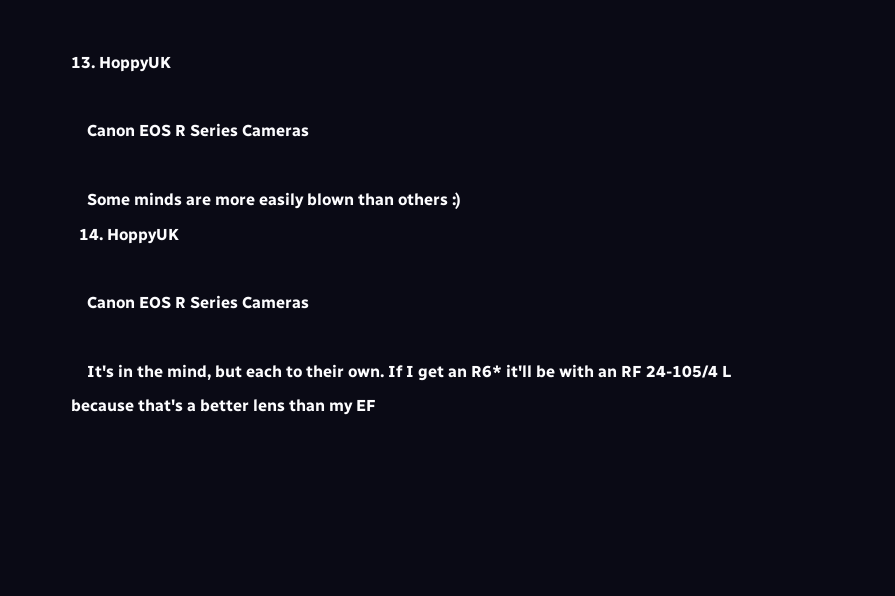13. HoppyUK

    Canon EOS R Series Cameras

    Some minds are more easily blown than others :)
  14. HoppyUK

    Canon EOS R Series Cameras

    It's in the mind, but each to their own. If I get an R6* it'll be with an RF 24-105/4 L because that's a better lens than my EF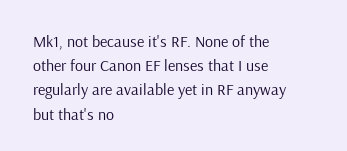Mk1, not because it's RF. None of the other four Canon EF lenses that I use regularly are available yet in RF anyway but that's no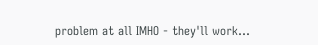problem at all IMHO - they'll work...